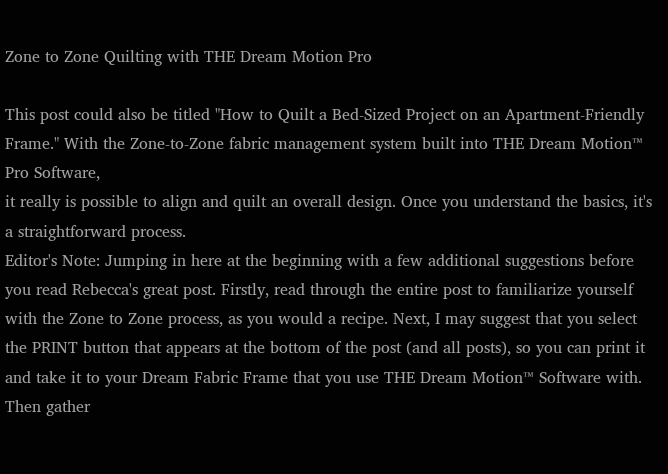Zone to Zone Quilting with THE Dream Motion Pro

This post could also be titled "How to Quilt a Bed-Sized Project on an Apartment-Friendly Frame." With the Zone-to-Zone fabric management system built into THE Dream Motion™ Pro Software,
it really is possible to align and quilt an overall design. Once you understand the basics, it's a straightforward process.
Editor's Note: Jumping in here at the beginning with a few additional suggestions before you read Rebecca's great post. Firstly, read through the entire post to familiarize yourself with the Zone to Zone process, as you would a recipe. Next, I may suggest that you select the PRINT button that appears at the bottom of the post (and all posts), so you can print it and take it to your Dream Fabric Frame that you use THE Dream Motion™ Software with. Then gather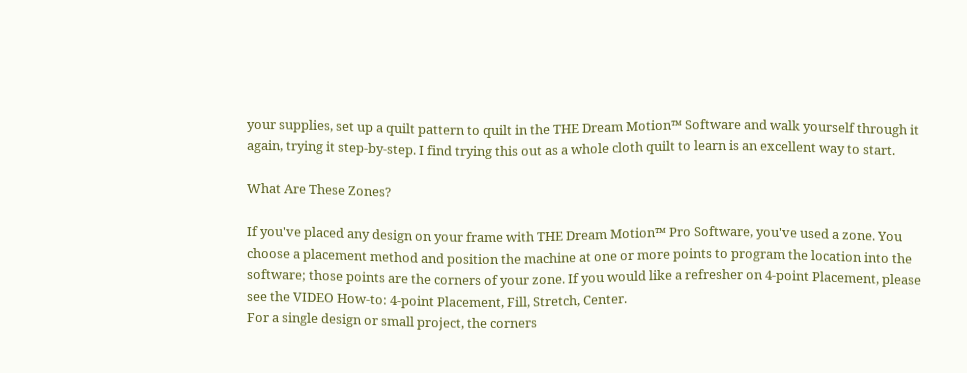your supplies, set up a quilt pattern to quilt in the THE Dream Motion™ Software and walk yourself through it again, trying it step-by-step. I find trying this out as a whole cloth quilt to learn is an excellent way to start.

What Are These Zones?

If you've placed any design on your frame with THE Dream Motion™ Pro Software, you've used a zone. You choose a placement method and position the machine at one or more points to program the location into the software; those points are the corners of your zone. If you would like a refresher on 4-point Placement, please see the VIDEO How-to: 4-point Placement, Fill, Stretch, Center.
For a single design or small project, the corners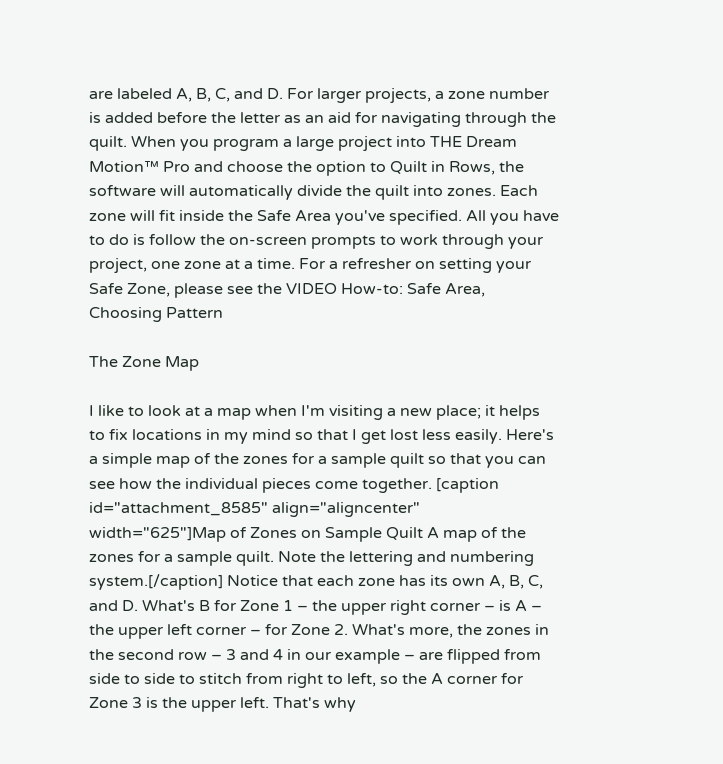are labeled A, B, C, and D. For larger projects, a zone number is added before the letter as an aid for navigating through the quilt. When you program a large project into THE Dream Motion™ Pro and choose the option to Quilt in Rows, the software will automatically divide the quilt into zones. Each zone will fit inside the Safe Area you've specified. All you have to do is follow the on-screen prompts to work through your project, one zone at a time. For a refresher on setting your Safe Zone, please see the VIDEO How-to: Safe Area, Choosing Pattern

The Zone Map

I like to look at a map when I'm visiting a new place; it helps to fix locations in my mind so that I get lost less easily. Here's a simple map of the zones for a sample quilt so that you can see how the individual pieces come together. [caption id="attachment_8585" align="aligncenter" width="625"]Map of Zones on Sample Quilt A map of the zones for a sample quilt. Note the lettering and numbering system.[/caption] Notice that each zone has its own A, B, C, and D. What's B for Zone 1 – the upper right corner – is A – the upper left corner – for Zone 2. What's more, the zones in the second row – 3 and 4 in our example – are flipped from side to side to stitch from right to left, so the A corner for Zone 3 is the upper left. That's why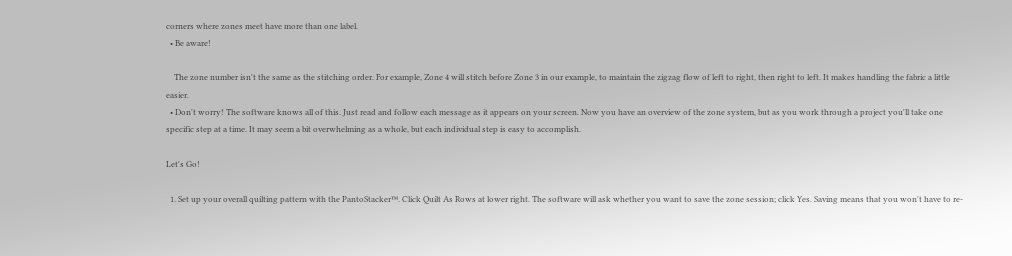corners where zones meet have more than one label.
  • Be aware!

    The zone number isn't the same as the stitching order. For example, Zone 4 will stitch before Zone 3 in our example, to maintain the zigzag flow of left to right, then right to left. It makes handling the fabric a little easier.
  • Don't worry! The software knows all of this. Just read and follow each message as it appears on your screen. Now you have an overview of the zone system, but as you work through a project you'll take one specific step at a time. It may seem a bit overwhelming as a whole, but each individual step is easy to accomplish.

Let's Go!

  1. Set up your overall quilting pattern with the PantoStacker™. Click Quilt As Rows at lower right. The software will ask whether you want to save the zone session; click Yes. Saving means that you won't have to re-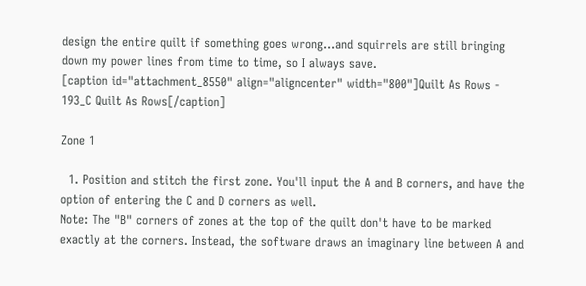design the entire quilt if something goes wrong…and squirrels are still bringing down my power lines from time to time, so I always save.
[caption id="attachment_8550" align="aligncenter" width="800"]Quilt As Rows - 193_C Quilt As Rows[/caption]

Zone 1

  1. Position and stitch the first zone. You'll input the A and B corners, and have the option of entering the C and D corners as well.
Note: The "B" corners of zones at the top of the quilt don't have to be marked exactly at the corners. Instead, the software draws an imaginary line between A and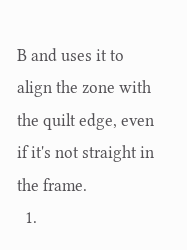B and uses it to align the zone with the quilt edge, even if it's not straight in the frame.
  1.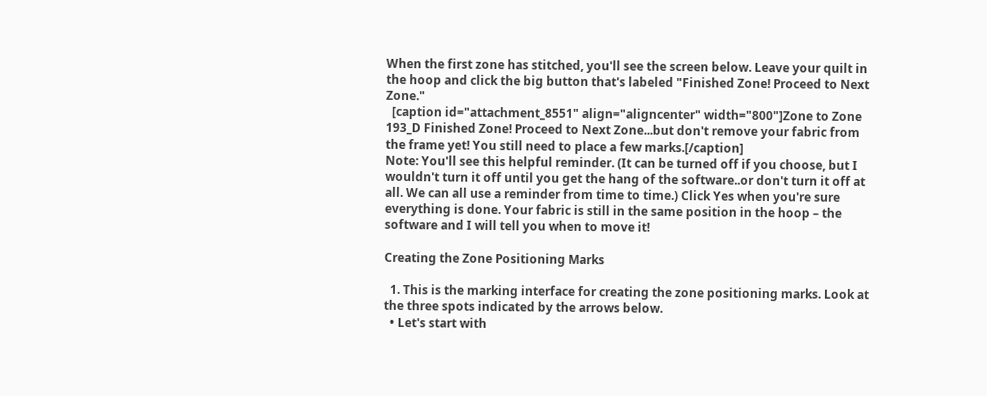When the first zone has stitched, you'll see the screen below. Leave your quilt in the hoop and click the big button that's labeled "Finished Zone! Proceed to Next Zone."
  [caption id="attachment_8551" align="aligncenter" width="800"]Zone to Zone 193_D Finished Zone! Proceed to Next Zone...but don't remove your fabric from the frame yet! You still need to place a few marks.[/caption]
Note: You'll see this helpful reminder. (It can be turned off if you choose, but I wouldn't turn it off until you get the hang of the software..or don't turn it off at all. We can all use a reminder from time to time.) Click Yes when you're sure everything is done. Your fabric is still in the same position in the hoop – the software and I will tell you when to move it!

Creating the Zone Positioning Marks

  1. This is the marking interface for creating the zone positioning marks. Look at the three spots indicated by the arrows below.
  • Let's start with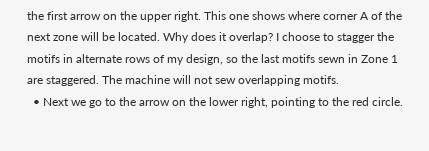the first arrow on the upper right. This one shows where corner A of the next zone will be located. Why does it overlap? I choose to stagger the motifs in alternate rows of my design, so the last motifs sewn in Zone 1 are staggered. The machine will not sew overlapping motifs.
  • Next we go to the arrow on the lower right, pointing to the red circle.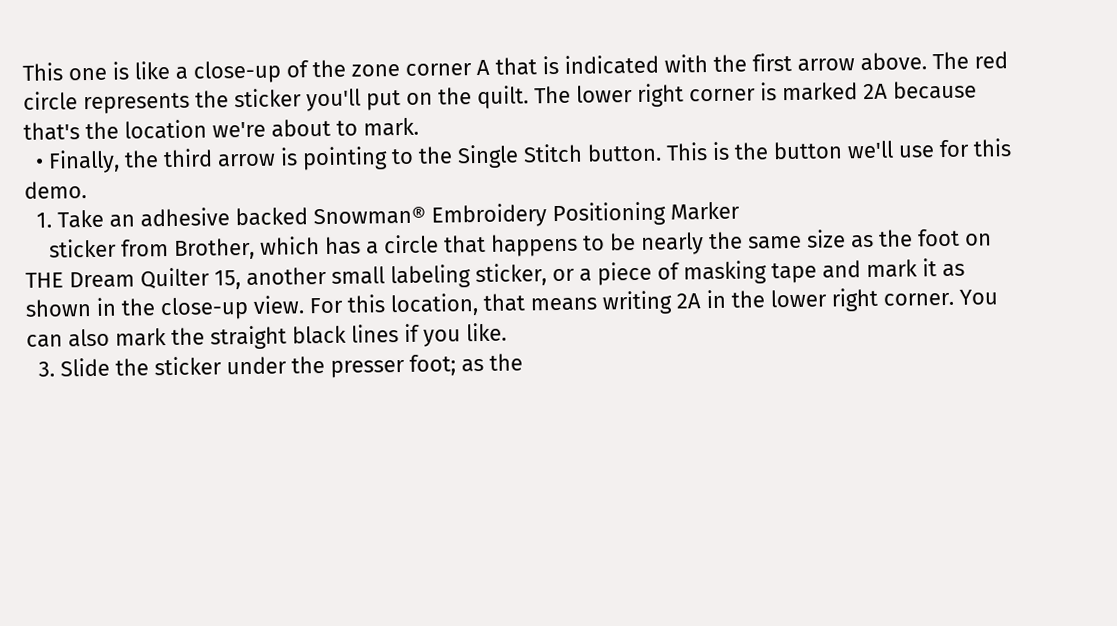This one is like a close-up of the zone corner A that is indicated with the first arrow above. The red circle represents the sticker you'll put on the quilt. The lower right corner is marked 2A because that's the location we're about to mark.
  • Finally, the third arrow is pointing to the Single Stitch button. This is the button we'll use for this demo.
  1. Take an adhesive backed Snowman® Embroidery Positioning Marker
    sticker from Brother, which has a circle that happens to be nearly the same size as the foot on THE Dream Quilter 15, another small labeling sticker, or a piece of masking tape and mark it as shown in the close-up view. For this location, that means writing 2A in the lower right corner. You can also mark the straight black lines if you like.
  3. Slide the sticker under the presser foot; as the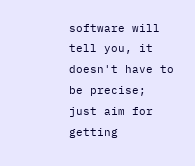software will tell you, it doesn't have to be precise; just aim for getting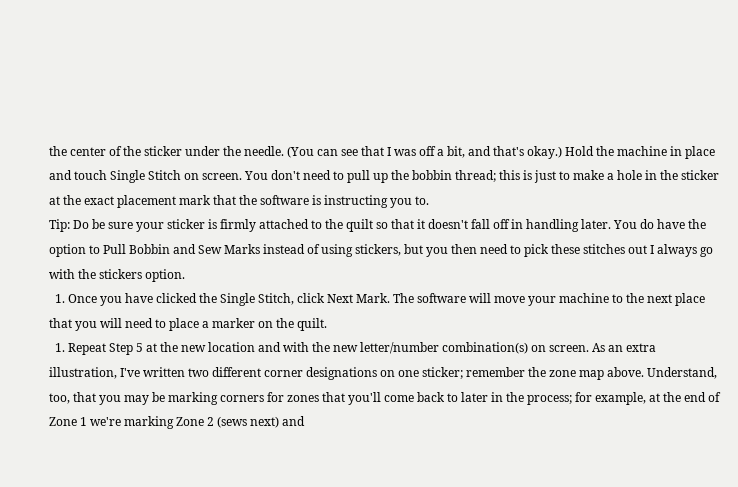the center of the sticker under the needle. (You can see that I was off a bit, and that's okay.) Hold the machine in place and touch Single Stitch on screen. You don't need to pull up the bobbin thread; this is just to make a hole in the sticker at the exact placement mark that the software is instructing you to.
Tip: Do be sure your sticker is firmly attached to the quilt so that it doesn't fall off in handling later. You do have the option to Pull Bobbin and Sew Marks instead of using stickers, but you then need to pick these stitches out I always go with the stickers option.
  1. Once you have clicked the Single Stitch, click Next Mark. The software will move your machine to the next place that you will need to place a marker on the quilt.
  1. Repeat Step 5 at the new location and with the new letter/number combination(s) on screen. As an extra illustration, I've written two different corner designations on one sticker; remember the zone map above. Understand, too, that you may be marking corners for zones that you'll come back to later in the process; for example, at the end of Zone 1 we're marking Zone 2 (sews next) and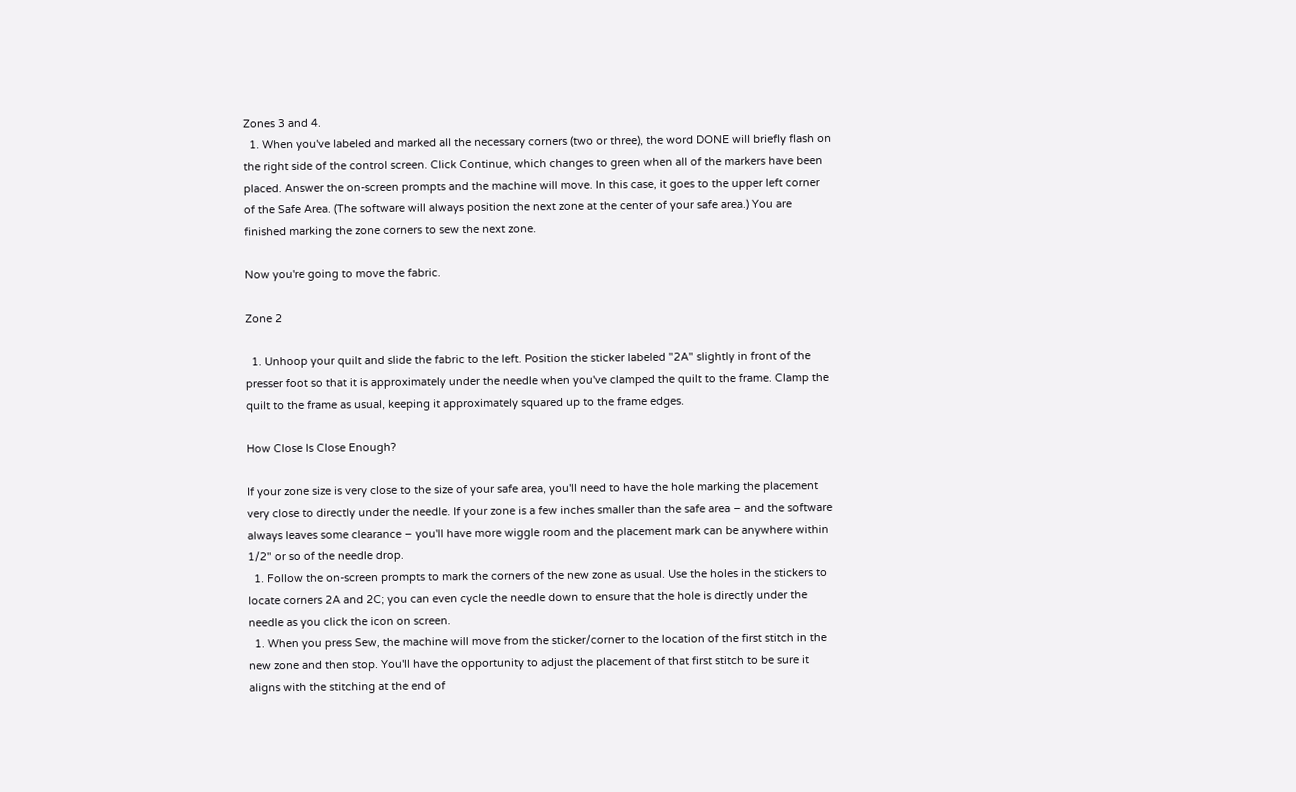Zones 3 and 4.
  1. When you've labeled and marked all the necessary corners (two or three), the word DONE will briefly flash on the right side of the control screen. Click Continue, which changes to green when all of the markers have been placed. Answer the on-screen prompts and the machine will move. In this case, it goes to the upper left corner of the Safe Area. (The software will always position the next zone at the center of your safe area.) You are finished marking the zone corners to sew the next zone.

Now you're going to move the fabric.

Zone 2

  1. Unhoop your quilt and slide the fabric to the left. Position the sticker labeled "2A" slightly in front of the presser foot so that it is approximately under the needle when you've clamped the quilt to the frame. Clamp the quilt to the frame as usual, keeping it approximately squared up to the frame edges.

How Close Is Close Enough?

If your zone size is very close to the size of your safe area, you'll need to have the hole marking the placement very close to directly under the needle. If your zone is a few inches smaller than the safe area – and the software always leaves some clearance – you'll have more wiggle room and the placement mark can be anywhere within 1/2" or so of the needle drop.
  1. Follow the on-screen prompts to mark the corners of the new zone as usual. Use the holes in the stickers to locate corners 2A and 2C; you can even cycle the needle down to ensure that the hole is directly under the needle as you click the icon on screen.
  1. When you press Sew, the machine will move from the sticker/corner to the location of the first stitch in the new zone and then stop. You'll have the opportunity to adjust the placement of that first stitch to be sure it aligns with the stitching at the end of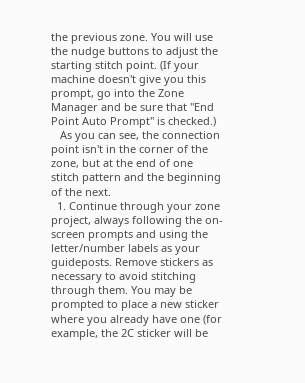the previous zone. You will use the nudge buttons to adjust the starting stitch point. (If your machine doesn't give you this prompt, go into the Zone Manager and be sure that "End Point Auto Prompt" is checked.)
   As you can see, the connection point isn't in the corner of the zone, but at the end of one stitch pattern and the beginning of the next.
  1. Continue through your zone project, always following the on-screen prompts and using the letter/number labels as your guideposts. Remove stickers as necessary to avoid stitching through them. You may be prompted to place a new sticker where you already have one (for example, the 2C sticker will be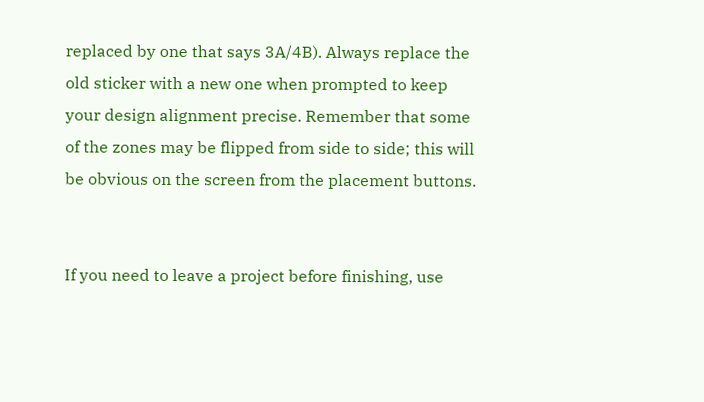replaced by one that says 3A/4B). Always replace the old sticker with a new one when prompted to keep your design alignment precise. Remember that some of the zones may be flipped from side to side; this will be obvious on the screen from the placement buttons.


If you need to leave a project before finishing, use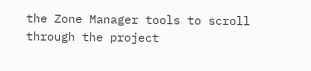the Zone Manager tools to scroll through the project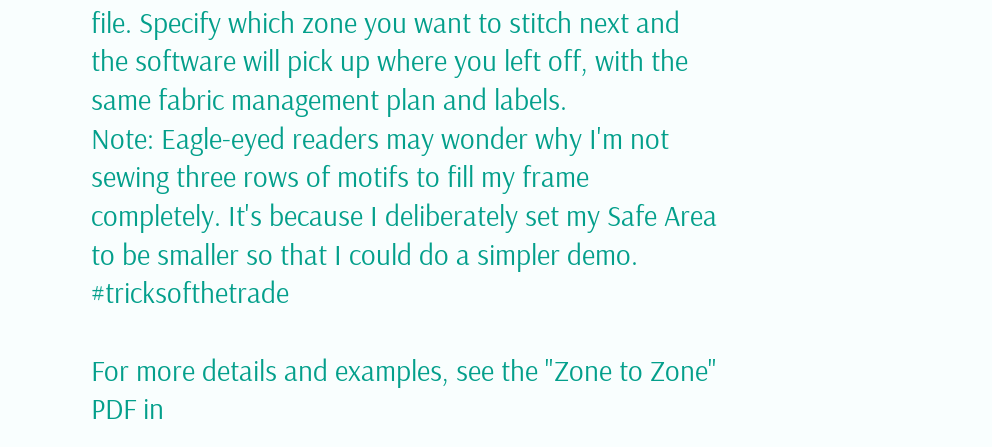file. Specify which zone you want to stitch next and the software will pick up where you left off, with the same fabric management plan and labels.
Note: Eagle-eyed readers may wonder why I'm not sewing three rows of motifs to fill my frame completely. It's because I deliberately set my Safe Area to be smaller so that I could do a simpler demo. #tricksofthetrade

For more details and examples, see the "Zone to Zone" PDF in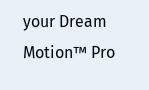your Dream Motion™ Pro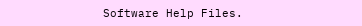Software Help Files.